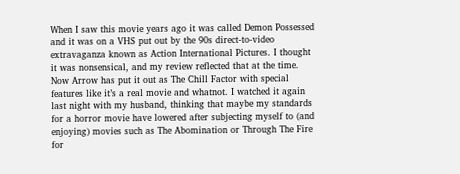When I saw this movie years ago it was called Demon Possessed and it was on a VHS put out by the 90s direct-to-video extravaganza known as Action International Pictures. I thought it was nonsensical, and my review reflected that at the time. Now Arrow has put it out as The Chill Factor with special features like it’s a real movie and whatnot. I watched it again last night with my husband, thinking that maybe my standards for a horror movie have lowered after subjecting myself to (and enjoying) movies such as The Abomination or Through The Fire for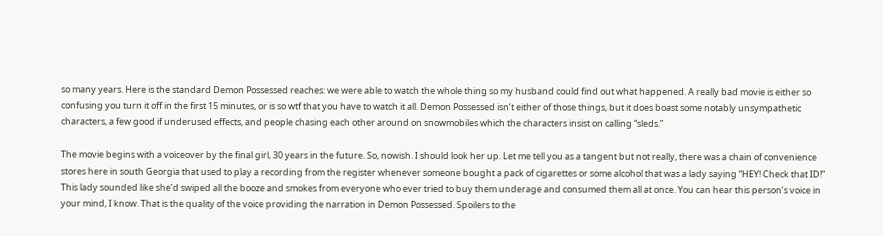so many years. Here is the standard Demon Possessed reaches: we were able to watch the whole thing so my husband could find out what happened. A really bad movie is either so confusing you turn it off in the first 15 minutes, or is so wtf that you have to watch it all. Demon Possessed isn’t either of those things, but it does boast some notably unsympathetic characters, a few good if underused effects, and people chasing each other around on snowmobiles which the characters insist on calling “sleds.”

The movie begins with a voiceover by the final girl, 30 years in the future. So, nowish. I should look her up. Let me tell you as a tangent but not really, there was a chain of convenience stores here in south Georgia that used to play a recording from the register whenever someone bought a pack of cigarettes or some alcohol that was a lady saying “HEY! Check that ID!” This lady sounded like she’d swiped all the booze and smokes from everyone who ever tried to buy them underage and consumed them all at once. You can hear this person’s voice in your mind, I know. That is the quality of the voice providing the narration in Demon Possessed. Spoilers to the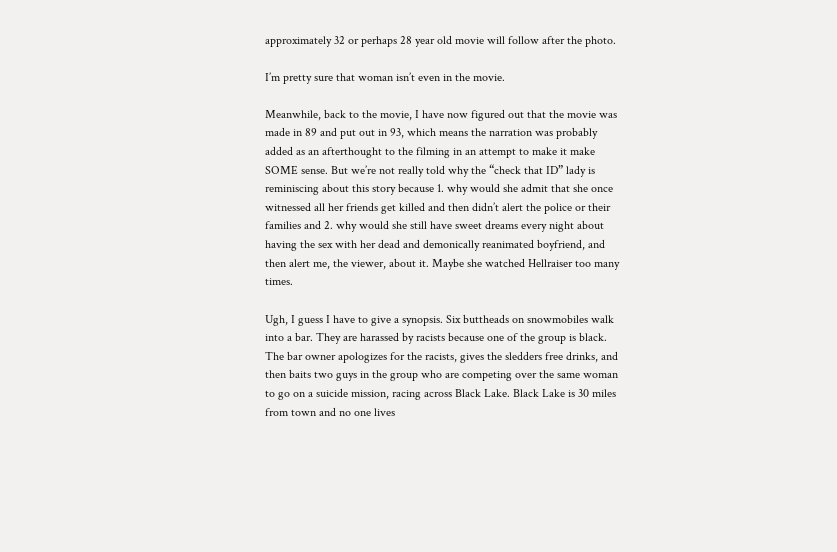approximately 32 or perhaps 28 year old movie will follow after the photo.

I’m pretty sure that woman isn’t even in the movie.

Meanwhile, back to the movie, I have now figured out that the movie was made in 89 and put out in 93, which means the narration was probably added as an afterthought to the filming in an attempt to make it make SOME sense. But we’re not really told why the “check that ID” lady is reminiscing about this story because 1. why would she admit that she once witnessed all her friends get killed and then didn’t alert the police or their families and 2. why would she still have sweet dreams every night about having the sex with her dead and demonically reanimated boyfriend, and then alert me, the viewer, about it. Maybe she watched Hellraiser too many times.

Ugh, I guess I have to give a synopsis. Six buttheads on snowmobiles walk into a bar. They are harassed by racists because one of the group is black. The bar owner apologizes for the racists, gives the sledders free drinks, and then baits two guys in the group who are competing over the same woman to go on a suicide mission, racing across Black Lake. Black Lake is 30 miles from town and no one lives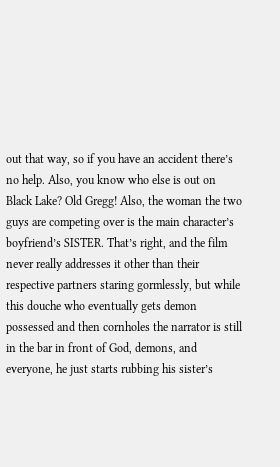out that way, so if you have an accident there’s no help. Also, you know who else is out on Black Lake? Old Gregg! Also, the woman the two guys are competing over is the main character’s boyfriend’s SISTER. That’s right, and the film never really addresses it other than their respective partners staring gormlessly, but while this douche who eventually gets demon possessed and then cornholes the narrator is still in the bar in front of God, demons, and everyone, he just starts rubbing his sister’s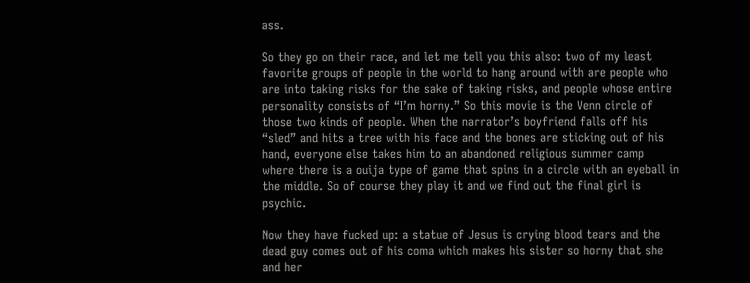ass.

So they go on their race, and let me tell you this also: two of my least favorite groups of people in the world to hang around with are people who are into taking risks for the sake of taking risks, and people whose entire personality consists of “I’m horny.” So this movie is the Venn circle of those two kinds of people. When the narrator’s boyfriend falls off his “sled” and hits a tree with his face and the bones are sticking out of his hand, everyone else takes him to an abandoned religious summer camp where there is a ouija type of game that spins in a circle with an eyeball in the middle. So of course they play it and we find out the final girl is psychic.

Now they have fucked up: a statue of Jesus is crying blood tears and the dead guy comes out of his coma which makes his sister so horny that she and her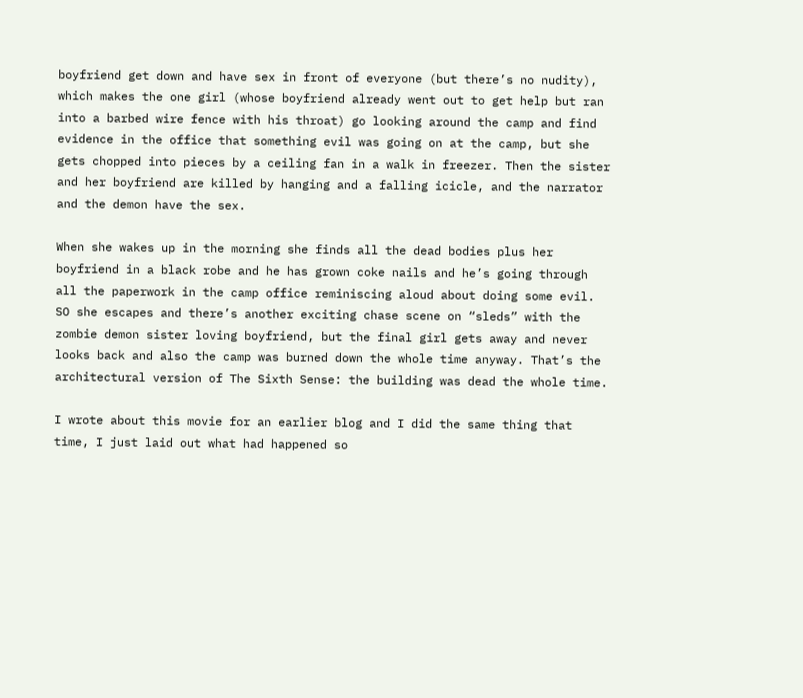boyfriend get down and have sex in front of everyone (but there’s no nudity), which makes the one girl (whose boyfriend already went out to get help but ran into a barbed wire fence with his throat) go looking around the camp and find evidence in the office that something evil was going on at the camp, but she gets chopped into pieces by a ceiling fan in a walk in freezer. Then the sister and her boyfriend are killed by hanging and a falling icicle, and the narrator and the demon have the sex.

When she wakes up in the morning she finds all the dead bodies plus her boyfriend in a black robe and he has grown coke nails and he’s going through all the paperwork in the camp office reminiscing aloud about doing some evil. SO she escapes and there’s another exciting chase scene on “sleds” with the zombie demon sister loving boyfriend, but the final girl gets away and never looks back and also the camp was burned down the whole time anyway. That’s the architectural version of The Sixth Sense: the building was dead the whole time.

I wrote about this movie for an earlier blog and I did the same thing that time, I just laid out what had happened so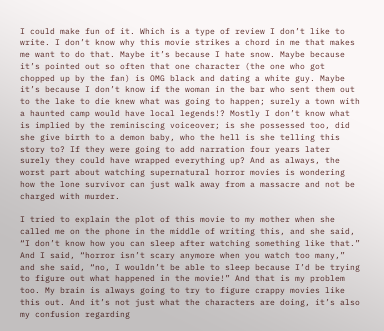I could make fun of it. Which is a type of review I don’t like to write. I don’t know why this movie strikes a chord in me that makes me want to do that. Maybe it’s because I hate snow. Maybe because it’s pointed out so often that one character (the one who got chopped up by the fan) is OMG black and dating a white guy. Maybe it’s because I don’t know if the woman in the bar who sent them out to the lake to die knew what was going to happen; surely a town with a haunted camp would have local legends!? Mostly I don’t know what is implied by the reminiscing voiceover; is she possessed too, did she give birth to a demon baby, who the hell is she telling this story to? If they were going to add narration four years later surely they could have wrapped everything up? And as always, the worst part about watching supernatural horror movies is wondering how the lone survivor can just walk away from a massacre and not be charged with murder.

I tried to explain the plot of this movie to my mother when she called me on the phone in the middle of writing this, and she said, “I don’t know how you can sleep after watching something like that.” And I said, “horror isn’t scary anymore when you watch too many,” and she said, “no, I wouldn’t be able to sleep because I’d be trying to figure out what happened in the movie!” And that is my problem too. My brain is always going to try to figure crappy movies like this out. And it’s not just what the characters are doing, it’s also my confusion regarding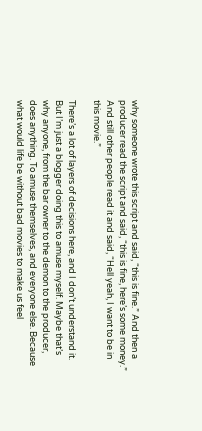why someone wrote this script and said, “this is fine.” And then a producer read the script and said, “this is fine, here’s some money.” And still other people read it and said, “Hell yeah, I want to be in this movie.”

There’s a lot of layers of decisions here, and I don’t understand it. But I’m just a blogger doing this to amuse myself. Maybe that’s why anyone, from the bar owner to the demon to the producer, does anything. To amuse themselves, and everyone else. Because what would life be without bad movies to make us feel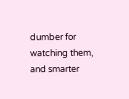dumber for watching them, and smarter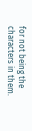for not being the characters in them.